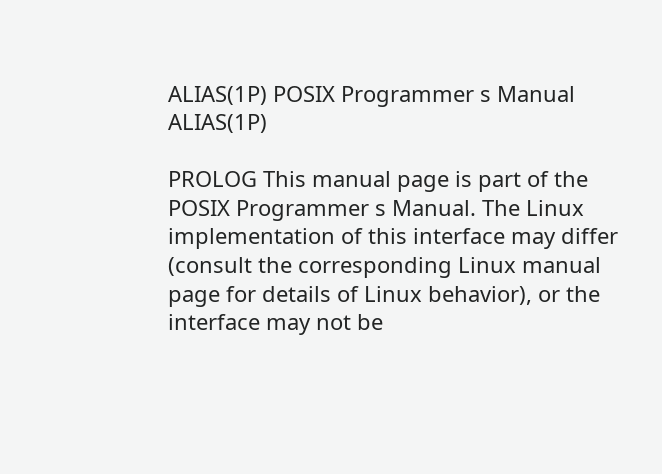ALIAS(1P) POSIX Programmer s Manual ALIAS(1P)

PROLOG This manual page is part of the POSIX Programmer s Manual. The Linux implementation of this interface may differ (consult the corresponding Linux manual page for details of Linux behavior), or the interface may not be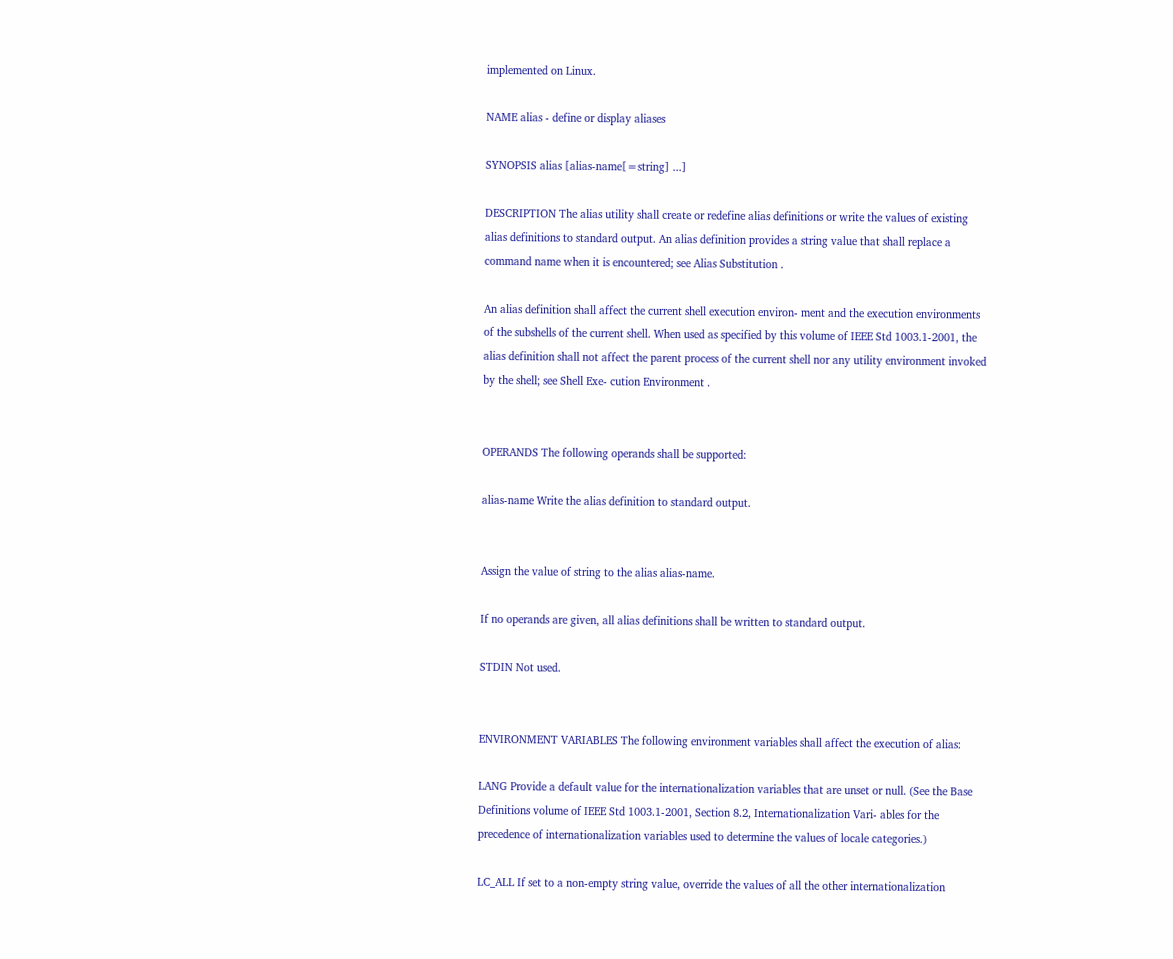implemented on Linux.

NAME alias - define or display aliases

SYNOPSIS alias [alias-name[=string] ...]

DESCRIPTION The alias utility shall create or redefine alias definitions or write the values of existing alias definitions to standard output. An alias definition provides a string value that shall replace a command name when it is encountered; see Alias Substitution .

An alias definition shall affect the current shell execution environ- ment and the execution environments of the subshells of the current shell. When used as specified by this volume of IEEE Std 1003.1-2001, the alias definition shall not affect the parent process of the current shell nor any utility environment invoked by the shell; see Shell Exe- cution Environment .


OPERANDS The following operands shall be supported:

alias-name Write the alias definition to standard output.


Assign the value of string to the alias alias-name.

If no operands are given, all alias definitions shall be written to standard output.

STDIN Not used.


ENVIRONMENT VARIABLES The following environment variables shall affect the execution of alias:

LANG Provide a default value for the internationalization variables that are unset or null. (See the Base Definitions volume of IEEE Std 1003.1-2001, Section 8.2, Internationalization Vari- ables for the precedence of internationalization variables used to determine the values of locale categories.)

LC_ALL If set to a non-empty string value, override the values of all the other internationalization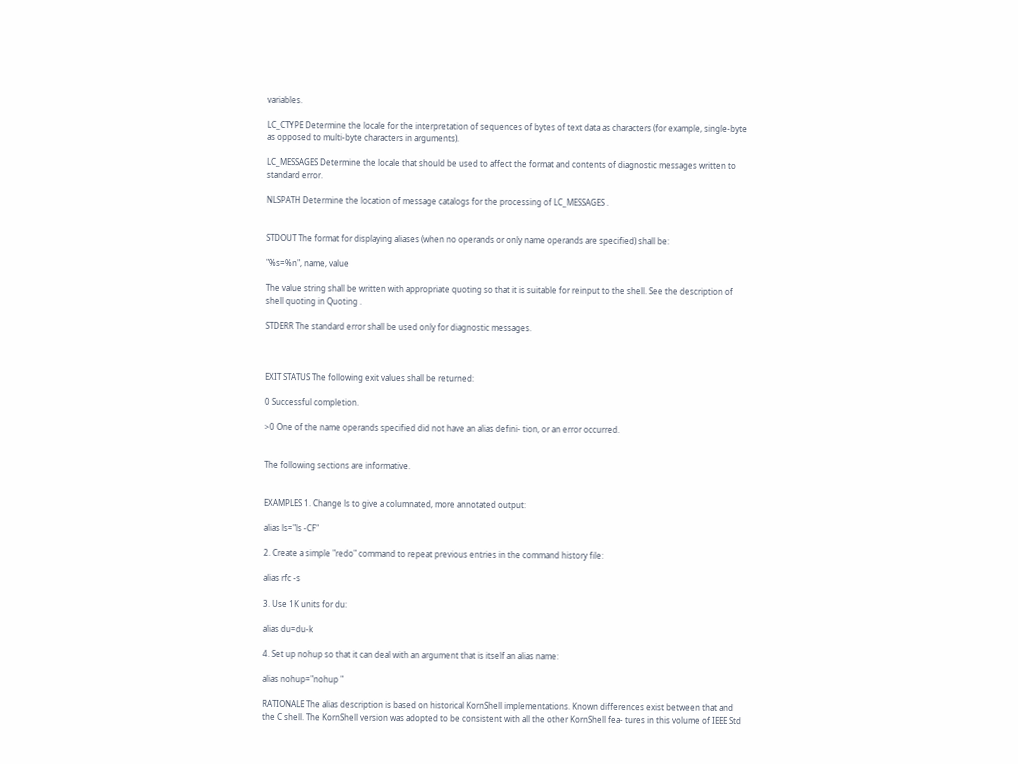variables.

LC_CTYPE Determine the locale for the interpretation of sequences of bytes of text data as characters (for example, single-byte as opposed to multi-byte characters in arguments).

LC_MESSAGES Determine the locale that should be used to affect the format and contents of diagnostic messages written to standard error.

NLSPATH Determine the location of message catalogs for the processing of LC_MESSAGES .


STDOUT The format for displaying aliases (when no operands or only name operands are specified) shall be:

"%s=%n", name, value

The value string shall be written with appropriate quoting so that it is suitable for reinput to the shell. See the description of shell quoting in Quoting .

STDERR The standard error shall be used only for diagnostic messages.



EXIT STATUS The following exit values shall be returned:

0 Successful completion.

>0 One of the name operands specified did not have an alias defini- tion, or an error occurred.


The following sections are informative.


EXAMPLES 1. Change ls to give a columnated, more annotated output:

alias ls="ls -CF"

2. Create a simple "redo" command to repeat previous entries in the command history file:

alias rfc -s

3. Use 1K units for du:

alias du=du-k

4. Set up nohup so that it can deal with an argument that is itself an alias name:

alias nohup="nohup "

RATIONALE The alias description is based on historical KornShell implementations. Known differences exist between that and the C shell. The KornShell version was adopted to be consistent with all the other KornShell fea- tures in this volume of IEEE Std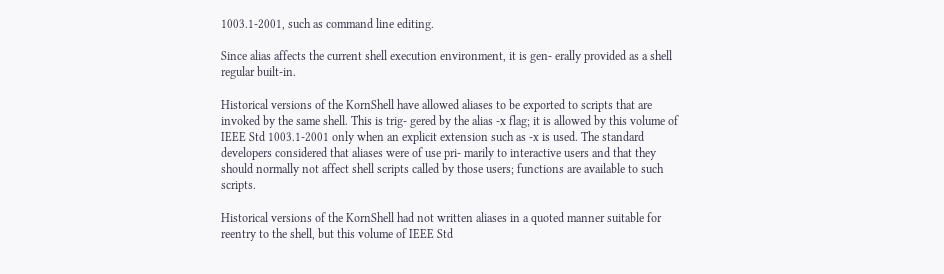1003.1-2001, such as command line editing.

Since alias affects the current shell execution environment, it is gen- erally provided as a shell regular built-in.

Historical versions of the KornShell have allowed aliases to be exported to scripts that are invoked by the same shell. This is trig- gered by the alias -x flag; it is allowed by this volume of IEEE Std 1003.1-2001 only when an explicit extension such as -x is used. The standard developers considered that aliases were of use pri- marily to interactive users and that they should normally not affect shell scripts called by those users; functions are available to such scripts.

Historical versions of the KornShell had not written aliases in a quoted manner suitable for reentry to the shell, but this volume of IEEE Std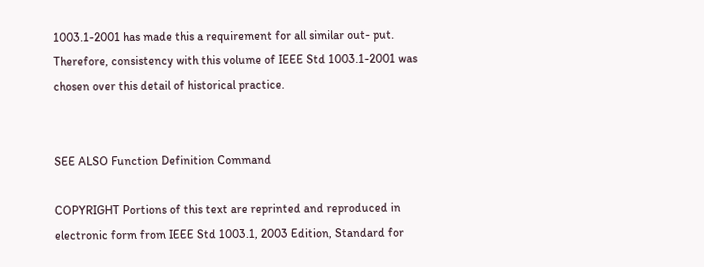1003.1-2001 has made this a requirement for all similar out- put. Therefore, consistency with this volume of IEEE Std 1003.1-2001 was chosen over this detail of historical practice.


SEE ALSO Function Definition Command

COPYRIGHT Portions of this text are reprinted and reproduced in electronic form from IEEE Std 1003.1, 2003 Edition, Standard for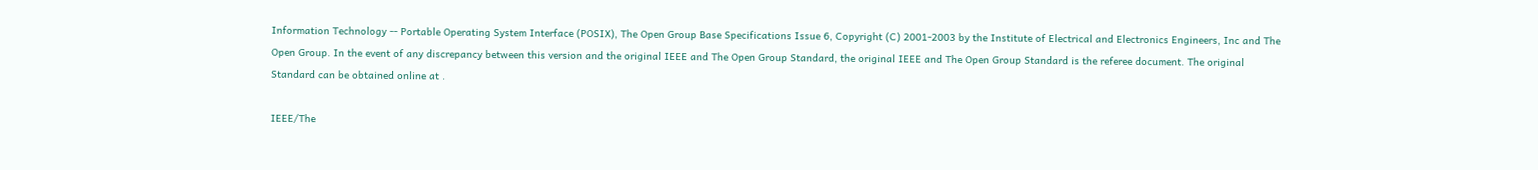Information Technology -- Portable Operating System Interface (POSIX), The Open Group Base Specifications Issue 6, Copyright (C) 2001-2003 by the Institute of Electrical and Electronics Engineers, Inc and The Open Group. In the event of any discrepancy between this version and the original IEEE and The Open Group Standard, the original IEEE and The Open Group Standard is the referee document. The original Standard can be obtained online at .

IEEE/The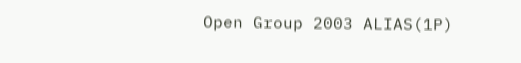Open Group 2003 ALIAS(1P)